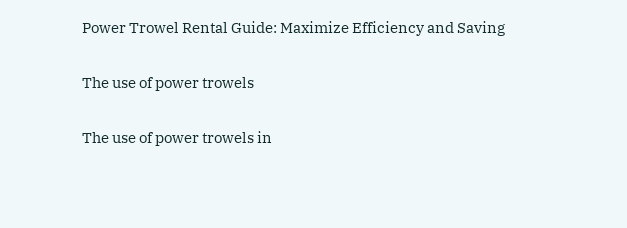Power Trowel Rental Guide: Maximize Efficiency and Saving

The use of power trowels

The use of power trowels in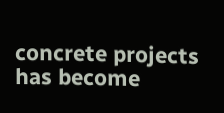concrete projects has become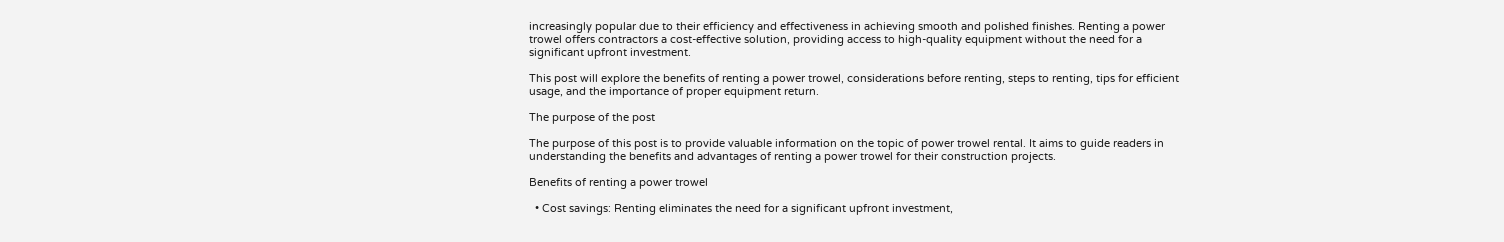increasingly popular due to their efficiency and effectiveness in achieving smooth and polished finishes. Renting a power trowel offers contractors a cost-effective solution, providing access to high-quality equipment without the need for a significant upfront investment.

This post will explore the benefits of renting a power trowel, considerations before renting, steps to renting, tips for efficient usage, and the importance of proper equipment return.

The purpose of the post

The purpose of this post is to provide valuable information on the topic of power trowel rental. It aims to guide readers in understanding the benefits and advantages of renting a power trowel for their construction projects.

Benefits of renting a power trowel

  • Cost savings: Renting eliminates the need for a significant upfront investment,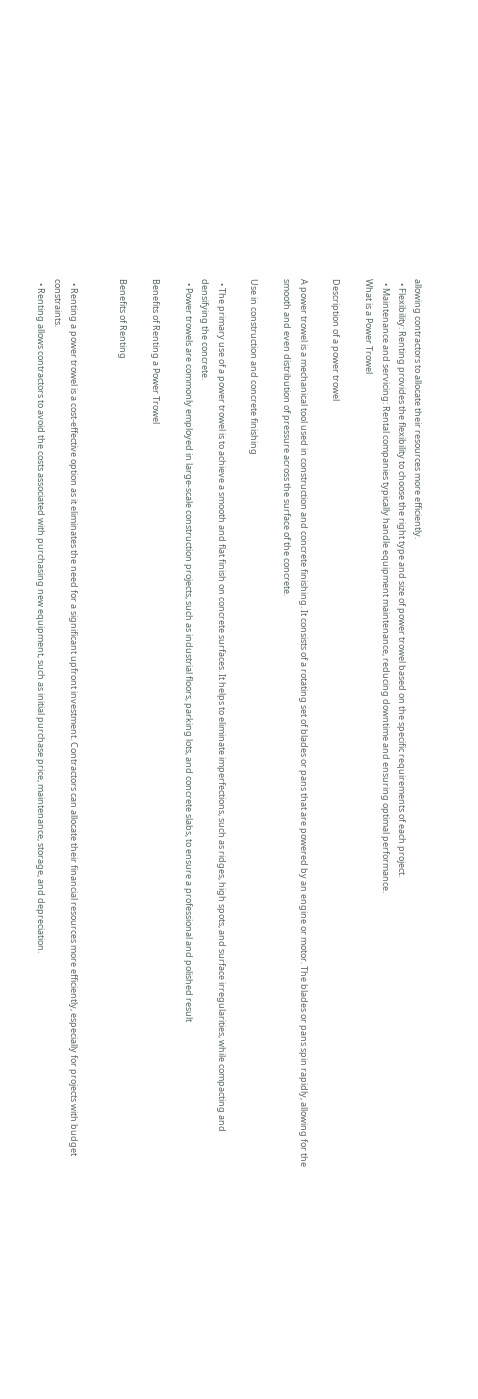allowing contractors to allocate their resources more efficiently.
  • Flexibility: Renting provides the flexibility to choose the right type and size of power trowel based on the specific requirements of each project.
  • Maintenance and servicing: Rental companies typically handle equipment maintenance, reducing downtime and ensuring optimal performance.
What is a Power Trowel

Description of a power trowel

A power trowel is a mechanical tool used in construction and concrete finishing. It consists of a rotating set of blades or pans that are powered by an engine or motor. The blades or pans spin rapidly, allowing for the smooth and even distribution of pressure across the surface of the concrete.

Use in construction and concrete finishing

  • The primary use of a power trowel is to achieve a smooth and flat finish on concrete surfaces. It helps to eliminate imperfections, such as ridges, high spots, and surface irregularities, while compacting and densifying the concrete.
  • Power trowels are commonly employed in large-scale construction projects, such as industrial floors, parking lots, and concrete slabs, to ensure a professional and polished result

Benefits of Renting a Power Trowel

Benefits of Renting


  • Renting a power trowel is a cost-effective option as it eliminates the need for a significant upfront investment. Contractors can allocate their financial resources more efficiently, especially for projects with budget constraints.
  • Renting allows contractors to avoid the costs associated with purchasing new equipment, such as initial purchase price, maintenance, storage, and depreciation.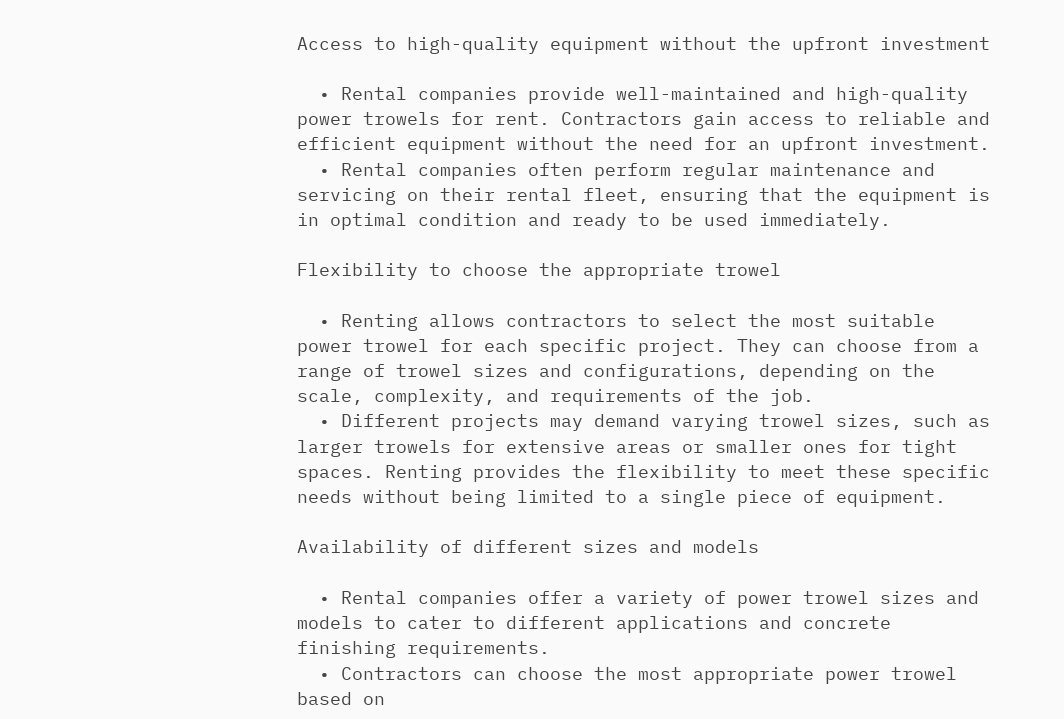Access to high-quality equipment without the upfront investment

  • Rental companies provide well-maintained and high-quality power trowels for rent. Contractors gain access to reliable and efficient equipment without the need for an upfront investment.
  • Rental companies often perform regular maintenance and servicing on their rental fleet, ensuring that the equipment is in optimal condition and ready to be used immediately.

Flexibility to choose the appropriate trowel

  • Renting allows contractors to select the most suitable power trowel for each specific project. They can choose from a range of trowel sizes and configurations, depending on the scale, complexity, and requirements of the job.
  • Different projects may demand varying trowel sizes, such as larger trowels for extensive areas or smaller ones for tight spaces. Renting provides the flexibility to meet these specific needs without being limited to a single piece of equipment.

Availability of different sizes and models

  • Rental companies offer a variety of power trowel sizes and models to cater to different applications and concrete finishing requirements.
  • Contractors can choose the most appropriate power trowel based on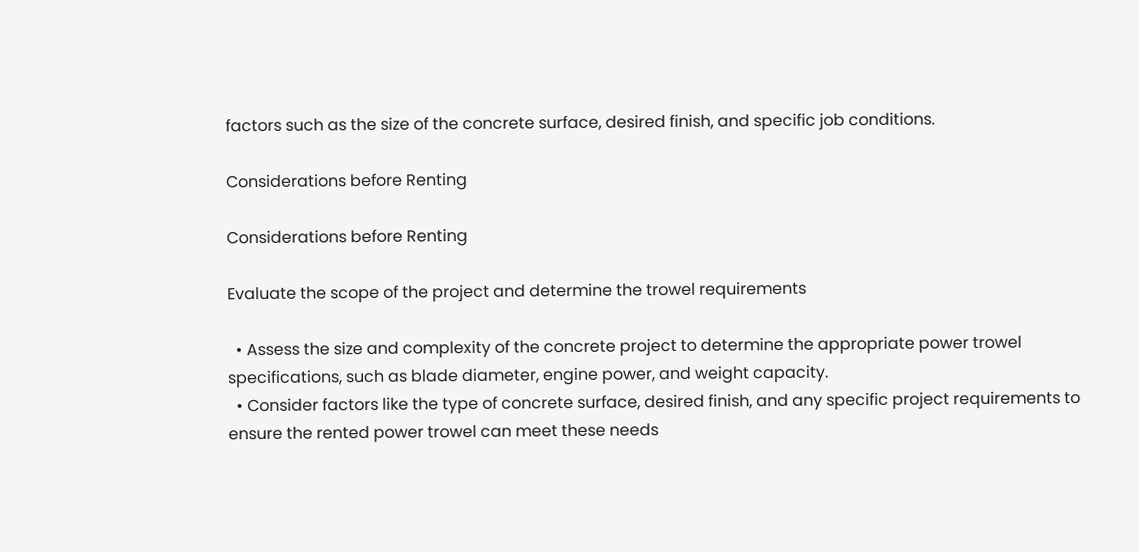factors such as the size of the concrete surface, desired finish, and specific job conditions.

Considerations before Renting

Considerations before Renting

Evaluate the scope of the project and determine the trowel requirements

  • Assess the size and complexity of the concrete project to determine the appropriate power trowel specifications, such as blade diameter, engine power, and weight capacity.
  • Consider factors like the type of concrete surface, desired finish, and any specific project requirements to ensure the rented power trowel can meet these needs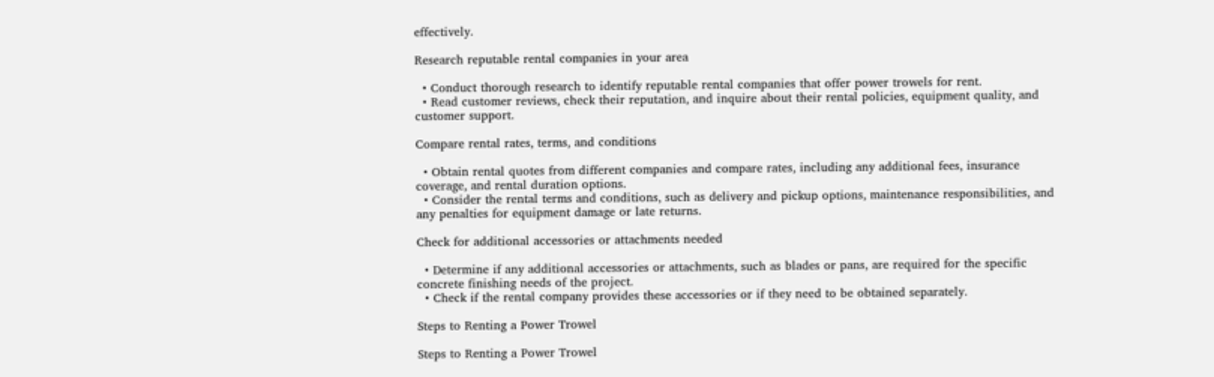effectively.

Research reputable rental companies in your area

  • Conduct thorough research to identify reputable rental companies that offer power trowels for rent.
  • Read customer reviews, check their reputation, and inquire about their rental policies, equipment quality, and customer support.

Compare rental rates, terms, and conditions

  • Obtain rental quotes from different companies and compare rates, including any additional fees, insurance coverage, and rental duration options.
  • Consider the rental terms and conditions, such as delivery and pickup options, maintenance responsibilities, and any penalties for equipment damage or late returns.

Check for additional accessories or attachments needed

  • Determine if any additional accessories or attachments, such as blades or pans, are required for the specific concrete finishing needs of the project.
  • Check if the rental company provides these accessories or if they need to be obtained separately.

Steps to Renting a Power Trowel

Steps to Renting a Power Trowel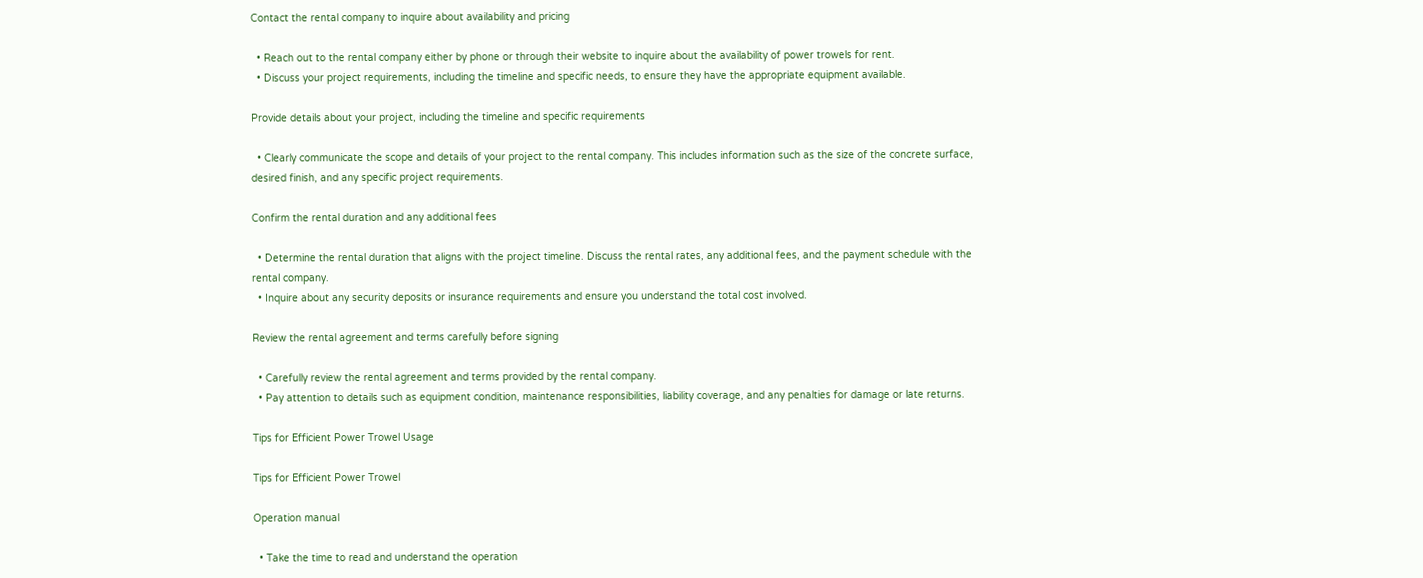Contact the rental company to inquire about availability and pricing

  • Reach out to the rental company either by phone or through their website to inquire about the availability of power trowels for rent.
  • Discuss your project requirements, including the timeline and specific needs, to ensure they have the appropriate equipment available.

Provide details about your project, including the timeline and specific requirements

  • Clearly communicate the scope and details of your project to the rental company. This includes information such as the size of the concrete surface, desired finish, and any specific project requirements.

Confirm the rental duration and any additional fees

  • Determine the rental duration that aligns with the project timeline. Discuss the rental rates, any additional fees, and the payment schedule with the rental company.
  • Inquire about any security deposits or insurance requirements and ensure you understand the total cost involved.

Review the rental agreement and terms carefully before signing

  • Carefully review the rental agreement and terms provided by the rental company.
  • Pay attention to details such as equipment condition, maintenance responsibilities, liability coverage, and any penalties for damage or late returns.

Tips for Efficient Power Trowel Usage

Tips for Efficient Power Trowel

Operation manual

  • Take the time to read and understand the operation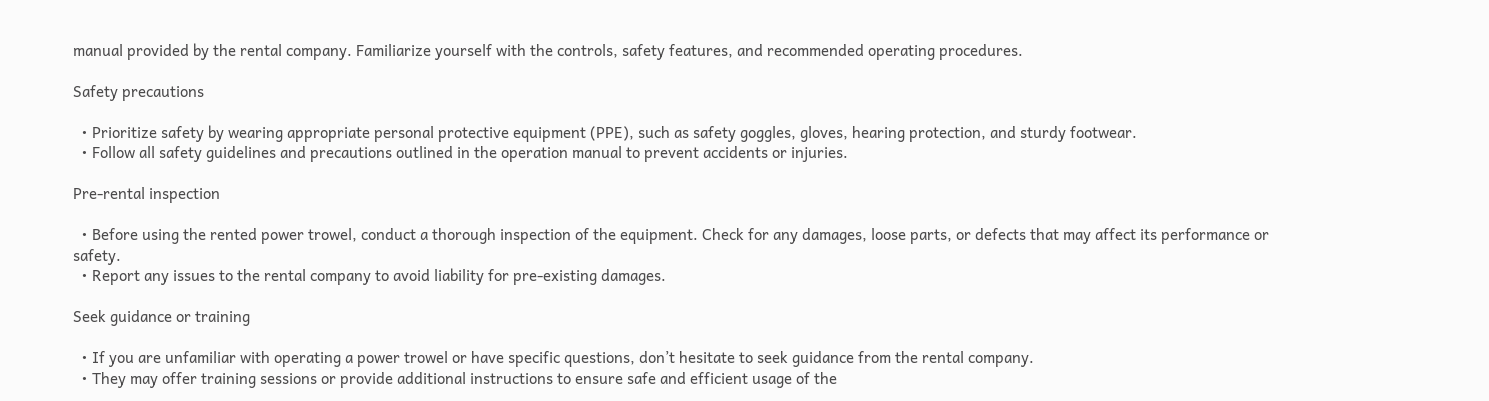manual provided by the rental company. Familiarize yourself with the controls, safety features, and recommended operating procedures.

Safety precautions

  • Prioritize safety by wearing appropriate personal protective equipment (PPE), such as safety goggles, gloves, hearing protection, and sturdy footwear.
  • Follow all safety guidelines and precautions outlined in the operation manual to prevent accidents or injuries.

Pre-rental inspection

  • Before using the rented power trowel, conduct a thorough inspection of the equipment. Check for any damages, loose parts, or defects that may affect its performance or safety.
  • Report any issues to the rental company to avoid liability for pre-existing damages.

Seek guidance or training

  • If you are unfamiliar with operating a power trowel or have specific questions, don’t hesitate to seek guidance from the rental company.
  • They may offer training sessions or provide additional instructions to ensure safe and efficient usage of the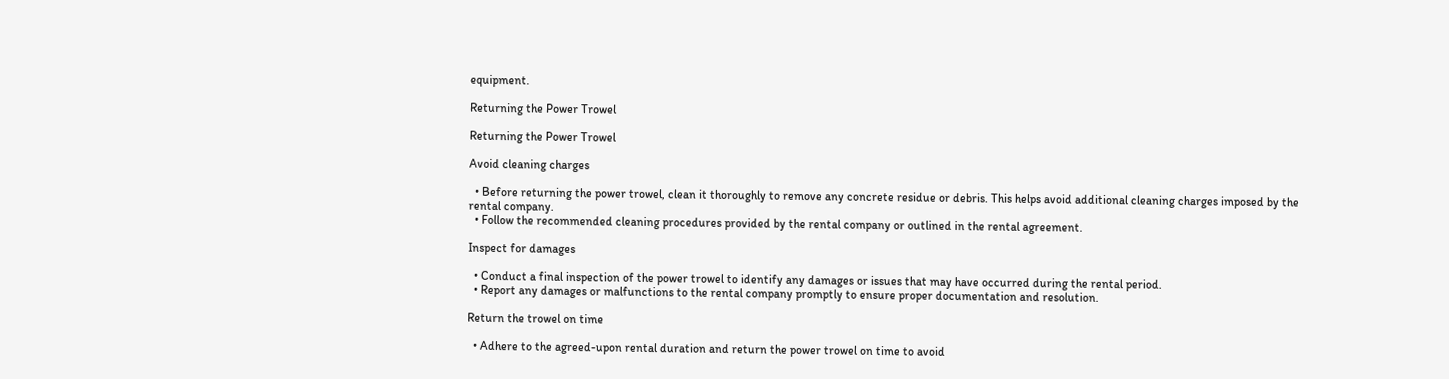equipment.

Returning the Power Trowel

Returning the Power Trowel

Avoid cleaning charges

  • Before returning the power trowel, clean it thoroughly to remove any concrete residue or debris. This helps avoid additional cleaning charges imposed by the rental company.
  • Follow the recommended cleaning procedures provided by the rental company or outlined in the rental agreement.

Inspect for damages

  • Conduct a final inspection of the power trowel to identify any damages or issues that may have occurred during the rental period.
  • Report any damages or malfunctions to the rental company promptly to ensure proper documentation and resolution.

Return the trowel on time

  • Adhere to the agreed-upon rental duration and return the power trowel on time to avoid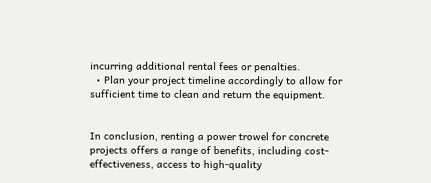incurring additional rental fees or penalties.
  • Plan your project timeline accordingly to allow for sufficient time to clean and return the equipment.


In conclusion, renting a power trowel for concrete projects offers a range of benefits, including cost-effectiveness, access to high-quality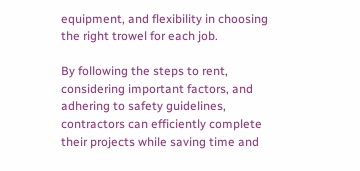equipment, and flexibility in choosing the right trowel for each job.

By following the steps to rent, considering important factors, and adhering to safety guidelines, contractors can efficiently complete their projects while saving time and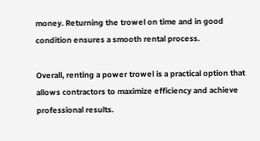money. Returning the trowel on time and in good condition ensures a smooth rental process.

Overall, renting a power trowel is a practical option that allows contractors to maximize efficiency and achieve professional results.